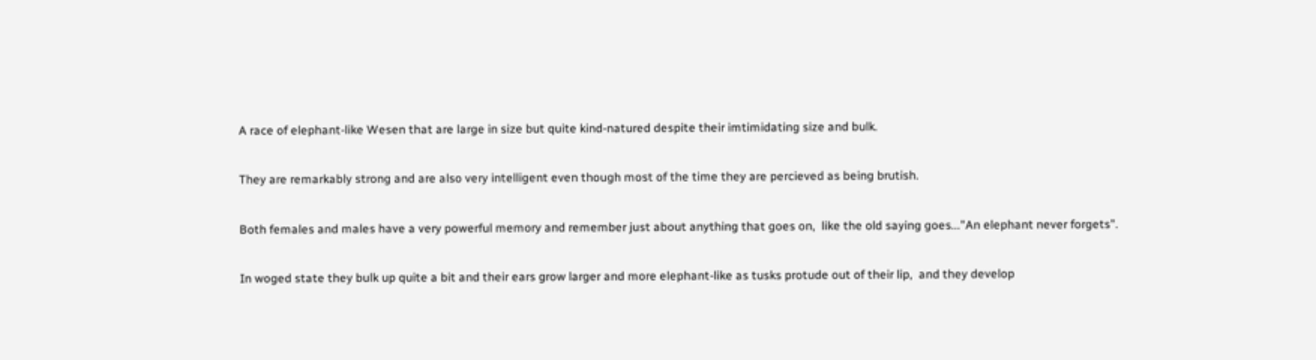A race of elephant-like Wesen that are large in size but quite kind-natured despite their imtimidating size and bulk.

They are remarkably strong and are also very intelligent even though most of the time they are percieved as being brutish.

Both females and males have a very powerful memory and remember just about anything that goes on,  like the old saying goes..."An elephant never forgets".

In woged state they bulk up quite a bit and their ears grow larger and more elephant-like as tusks protude out of their lip,  and they develop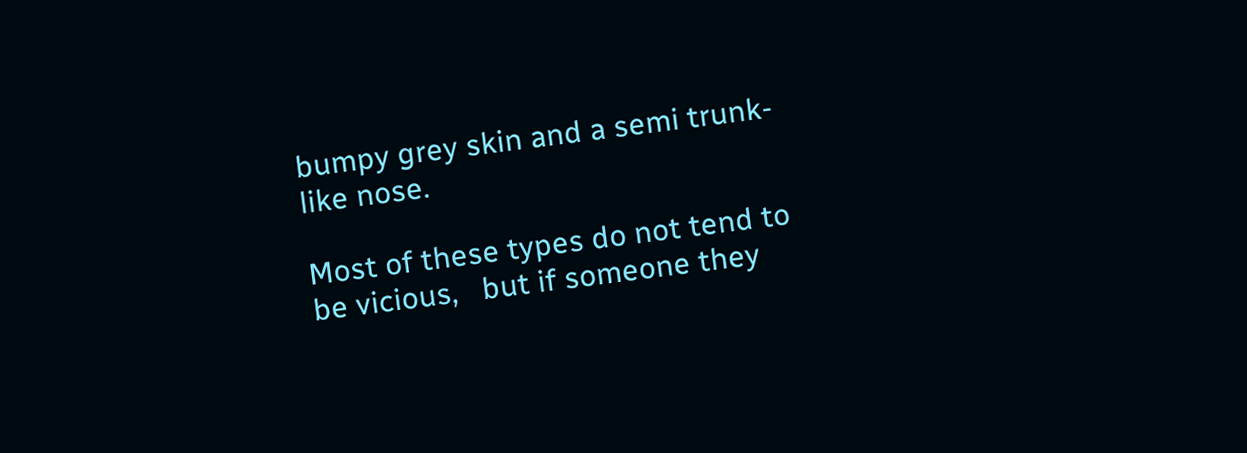bumpy grey skin and a semi trunk-like nose.

Most of these types do not tend to be vicious,   but if someone they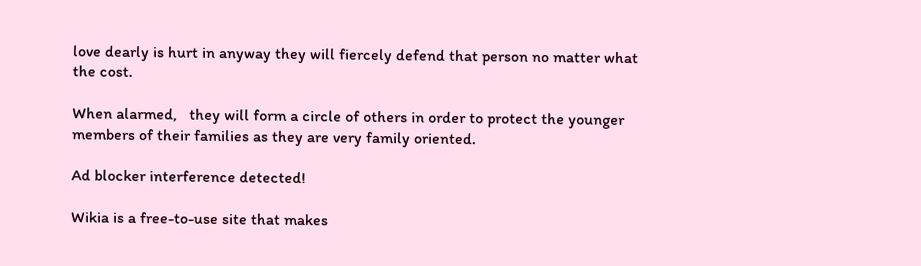love dearly is hurt in anyway they will fiercely defend that person no matter what the cost.

When alarmed,   they will form a circle of others in order to protect the younger members of their families as they are very family oriented.

Ad blocker interference detected!

Wikia is a free-to-use site that makes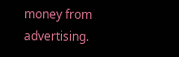money from advertising.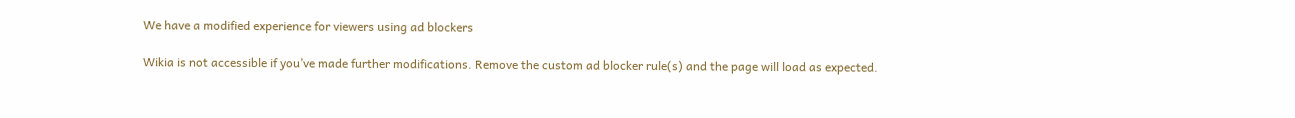We have a modified experience for viewers using ad blockers

Wikia is not accessible if you’ve made further modifications. Remove the custom ad blocker rule(s) and the page will load as expected.